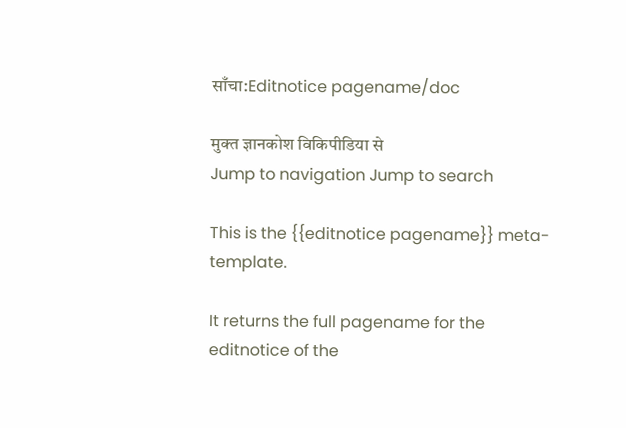साँचा:Editnotice pagename/doc

मुक्त ज्ञानकोश विकिपीडिया से
Jump to navigation Jump to search

This is the {{editnotice pagename}} meta-template.

It returns the full pagename for the editnotice of the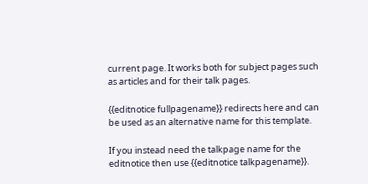current page. It works both for subject pages such as articles and for their talk pages.

{{editnotice fullpagename}} redirects here and can be used as an alternative name for this template.

If you instead need the talkpage name for the editnotice then use {{editnotice talkpagename}}.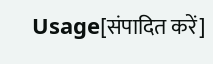Usage[संपादित करें]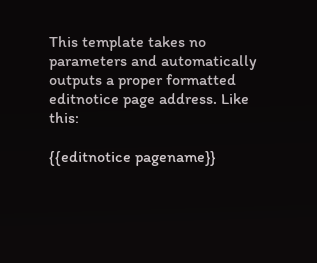This template takes no parameters and automatically outputs a proper formatted editnotice page address. Like this:

{{editnotice pagename}}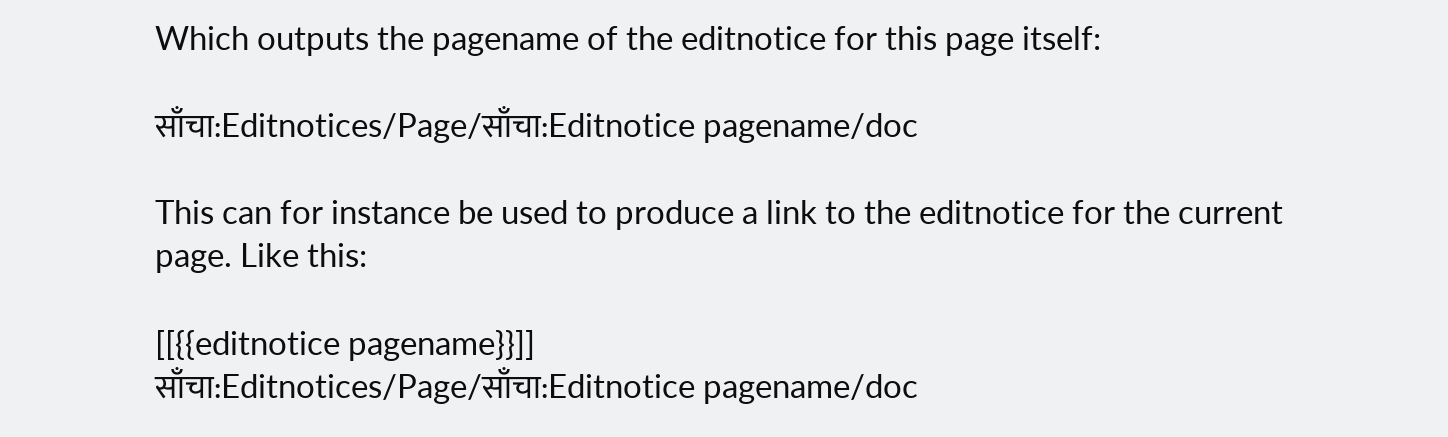Which outputs the pagename of the editnotice for this page itself:

साँचा:Editnotices/Page/साँचा:Editnotice pagename/doc

This can for instance be used to produce a link to the editnotice for the current page. Like this:

[[{{editnotice pagename}}]]
साँचा:Editnotices/Page/साँचा:Editnotice pagename/doc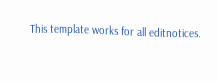This template works for all editnotices.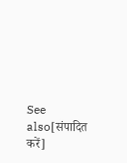See also[संपादित करें]